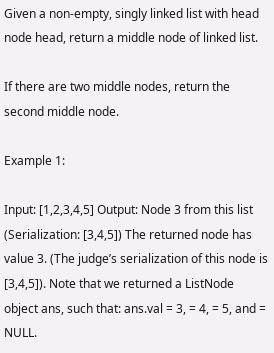Given a non-empty, singly linked list with head node head, return a middle node of linked list.

If there are two middle nodes, return the second middle node.

Example 1:

Input: [1,2,3,4,5] Output: Node 3 from this list (Serialization: [3,4,5]) The returned node has value 3. (The judge’s serialization of this node is [3,4,5]). Note that we returned a ListNode object ans, such that: ans.val = 3, = 4, = 5, and = NULL.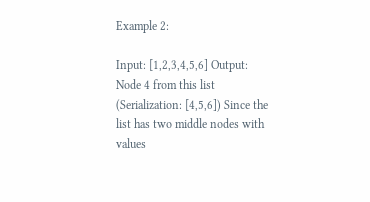Example 2:

Input: [1,2,3,4,5,6] Output: Node 4 from this list (Serialization: [4,5,6]) Since the list has two middle nodes with values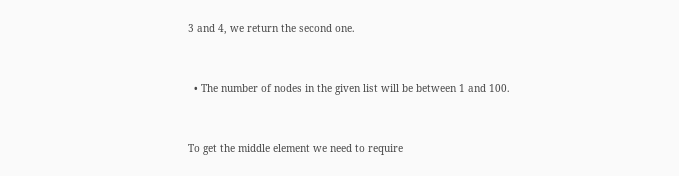3 and 4, we return the second one.


  • The number of nodes in the given list will be between 1 and 100.


To get the middle element we need to require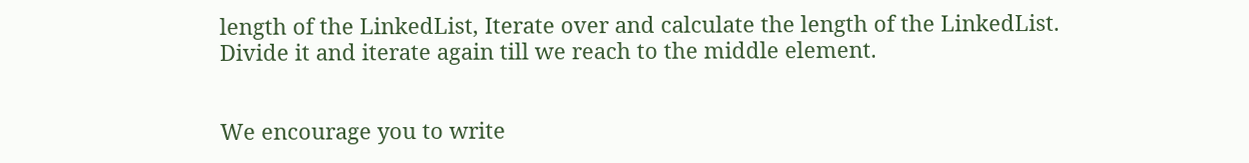length of the LinkedList, Iterate over and calculate the length of the LinkedList. Divide it and iterate again till we reach to the middle element.


We encourage you to write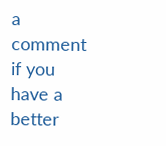a comment if you have a better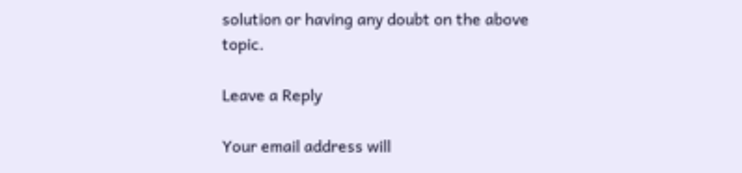solution or having any doubt on the above topic.

Leave a Reply

Your email address will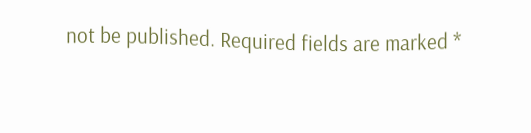not be published. Required fields are marked *